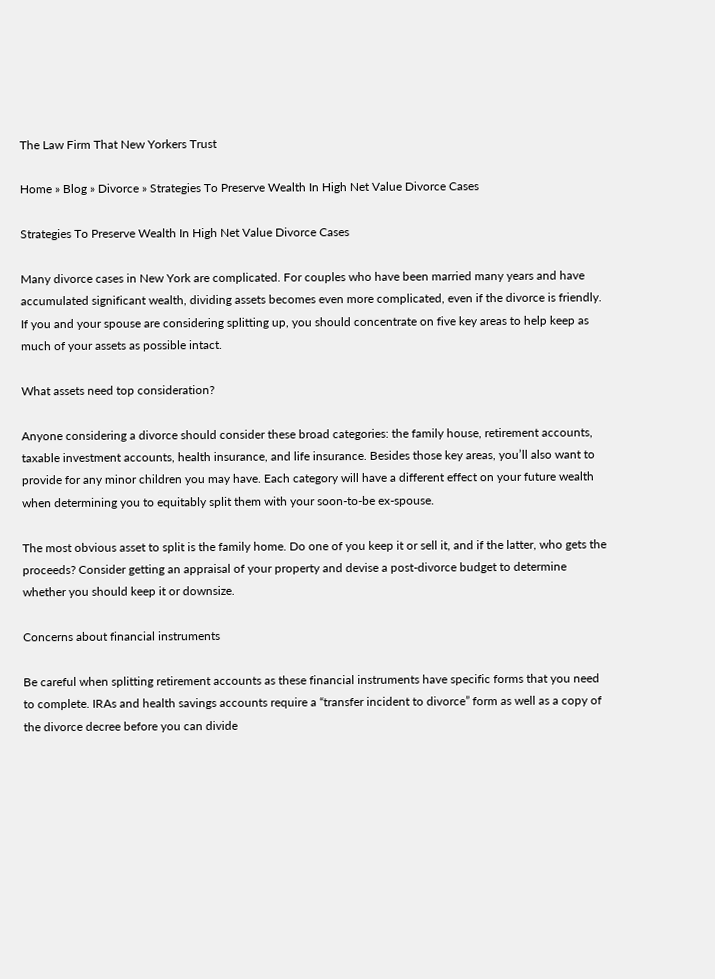The Law Firm That New Yorkers Trust

Home » Blog » Divorce » Strategies To Preserve Wealth In High Net Value Divorce Cases

Strategies To Preserve Wealth In High Net Value Divorce Cases

Many divorce cases in New York are complicated. For couples who have been married many years and have accumulated significant wealth, dividing assets becomes even more complicated, even if the divorce is friendly. If you and your spouse are considering splitting up, you should concentrate on five key areas to help keep as much of your assets as possible intact.

What assets need top consideration?

Anyone considering a divorce should consider these broad categories: the family house, retirement accounts, taxable investment accounts, health insurance, and life insurance. Besides those key areas, you’ll also want to provide for any minor children you may have. Each category will have a different effect on your future wealth when determining you to equitably split them with your soon-to-be ex-spouse.

The most obvious asset to split is the family home. Do one of you keep it or sell it, and if the latter, who gets the proceeds? Consider getting an appraisal of your property and devise a post-divorce budget to determine whether you should keep it or downsize.

Concerns about financial instruments

Be careful when splitting retirement accounts as these financial instruments have specific forms that you need to complete. IRAs and health savings accounts require a “transfer incident to divorce” form as well as a copy of the divorce decree before you can divide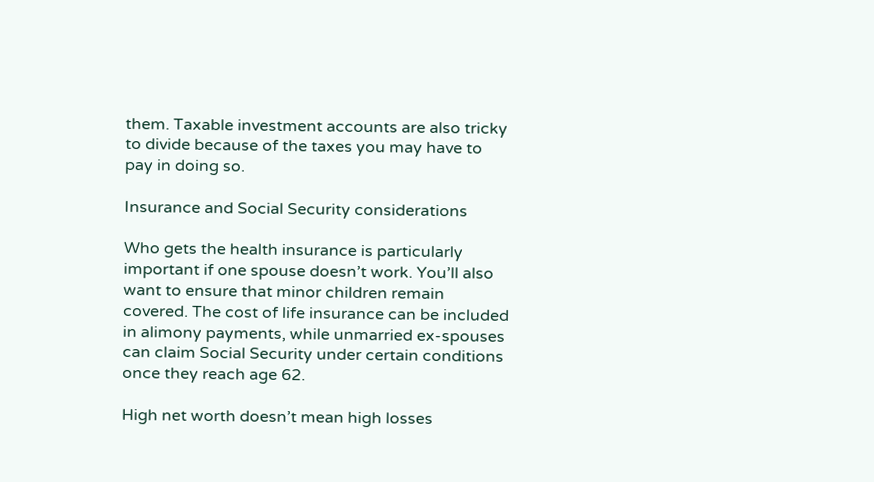them. Taxable investment accounts are also tricky to divide because of the taxes you may have to pay in doing so.

Insurance and Social Security considerations

Who gets the health insurance is particularly important if one spouse doesn’t work. You’ll also want to ensure that minor children remain covered. The cost of life insurance can be included in alimony payments, while unmarried ex-spouses can claim Social Security under certain conditions once they reach age 62.

High net worth doesn’t mean high losses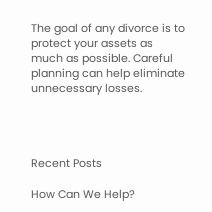The goal of any divorce is to protect your assets as much as possible. Careful planning can help eliminate unnecessary losses.




Recent Posts

How Can We Help?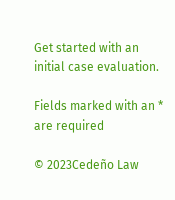Get started with an initial case evaluation.

Fields marked with an * are required

© 2023Cedeño Law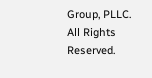Group, PLLC. All Rights Reserved.